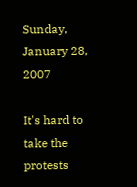Sunday, January 28, 2007

It's hard to take the protests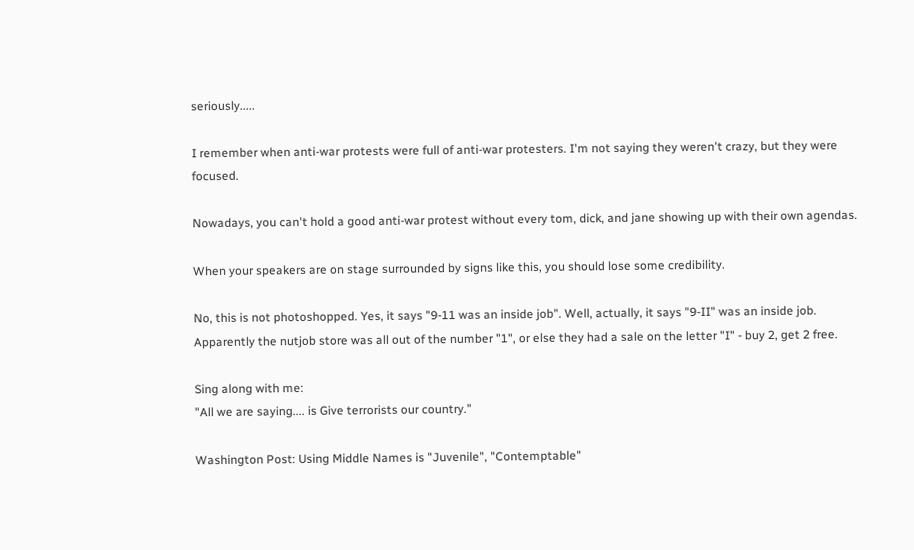seriously.....

I remember when anti-war protests were full of anti-war protesters. I'm not saying they weren't crazy, but they were focused.

Nowadays, you can't hold a good anti-war protest without every tom, dick, and jane showing up with their own agendas.

When your speakers are on stage surrounded by signs like this, you should lose some credibility.

No, this is not photoshopped. Yes, it says "9-11 was an inside job". Well, actually, it says "9-II" was an inside job. Apparently the nutjob store was all out of the number "1", or else they had a sale on the letter "I" - buy 2, get 2 free.

Sing along with me:
"All we are saying.... is Give terrorists our country."

Washington Post: Using Middle Names is "Juvenile", "Contemptable"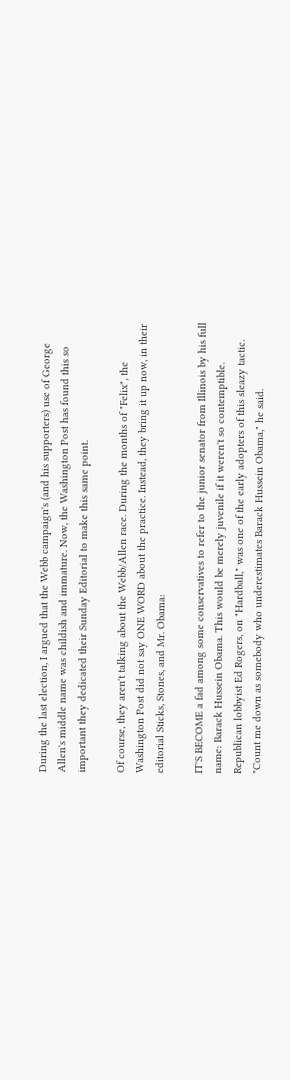During the last election, I argued that the Webb campaign's (and his supporters) use of George Allen's middle name was childish and immature. Now, the Washington Post has found this so important they dedicated their Sunday Editorial to make this same point.

Of course, they aren't talking about the Webb/Allen race. During the months of "Felix", the Washington Post did not say ONE WORD about the practice. Instead, they bring it up now, in their editorial Sticks, Stones, and Mr. Obama:

IT'S BECOME a fad among some conservatives to refer to the junior senator from Illinois by his full name: Barack Hussein Obama. This would be merely juvenile if it weren't so contemptible. Republican lobbyist Ed Rogers, on "Hardball," was one of the early adopters of this sleazy tactic. "Count me down as somebody who underestimates Barack Hussein Obama," he said.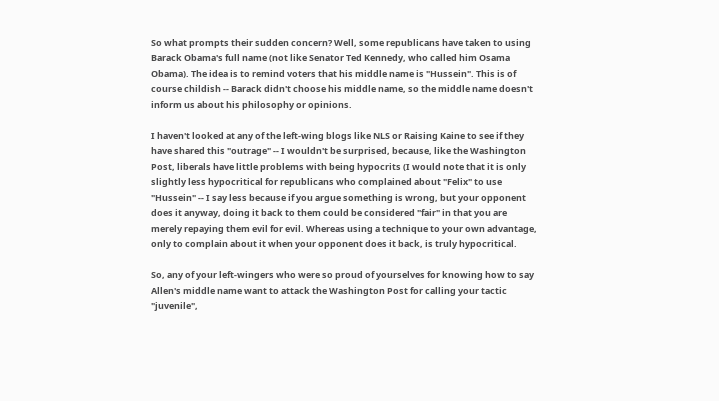So what prompts their sudden concern? Well, some republicans have taken to using Barack Obama's full name (not like Senator Ted Kennedy, who called him Osama Obama). The idea is to remind voters that his middle name is "Hussein". This is of course childish -- Barack didn't choose his middle name, so the middle name doesn't inform us about his philosophy or opinions.

I haven't looked at any of the left-wing blogs like NLS or Raising Kaine to see if they have shared this "outrage" -- I wouldn't be surprised, because, like the Washington Post, liberals have little problems with being hypocrits (I would note that it is only slightly less hypocritical for republicans who complained about "Felix" to use "Hussein" -- I say less because if you argue something is wrong, but your opponent does it anyway, doing it back to them could be considered "fair" in that you are merely repaying them evil for evil. Whereas using a technique to your own advantage, only to complain about it when your opponent does it back, is truly hypocritical.

So, any of your left-wingers who were so proud of yourselves for knowing how to say Allen's middle name want to attack the Washington Post for calling your tactic "juvenile",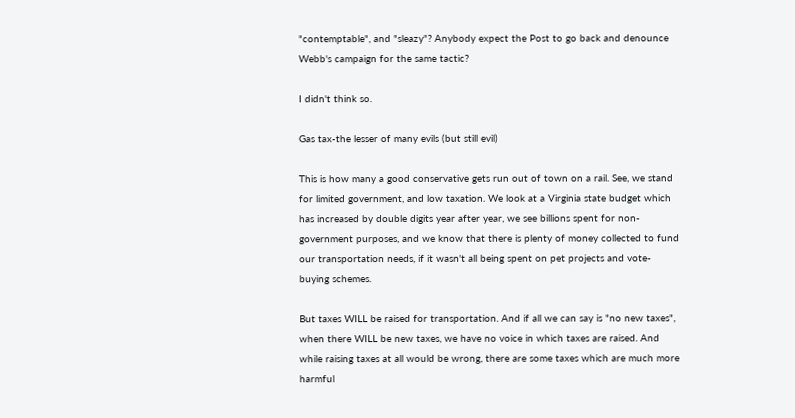"contemptable", and "sleazy"? Anybody expect the Post to go back and denounce Webb's campaign for the same tactic?

I didn't think so.

Gas tax-the lesser of many evils (but still evil)

This is how many a good conservative gets run out of town on a rail. See, we stand for limited government, and low taxation. We look at a Virginia state budget which has increased by double digits year after year, we see billions spent for non-government purposes, and we know that there is plenty of money collected to fund our transportation needs, if it wasn't all being spent on pet projects and vote-buying schemes.

But taxes WILL be raised for transportation. And if all we can say is "no new taxes", when there WILL be new taxes, we have no voice in which taxes are raised. And while raising taxes at all would be wrong, there are some taxes which are much more harmful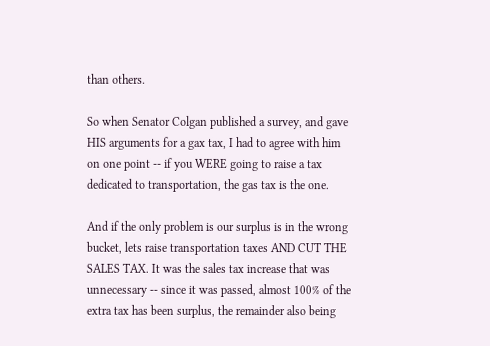than others.

So when Senator Colgan published a survey, and gave HIS arguments for a gax tax, I had to agree with him on one point -- if you WERE going to raise a tax dedicated to transportation, the gas tax is the one.

And if the only problem is our surplus is in the wrong bucket, lets raise transportation taxes AND CUT THE SALES TAX. It was the sales tax increase that was unnecessary -- since it was passed, almost 100% of the extra tax has been surplus, the remainder also being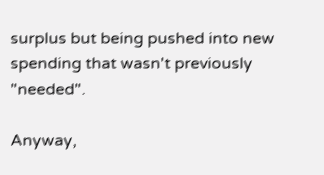surplus but being pushed into new spending that wasn't previously "needed".

Anyway,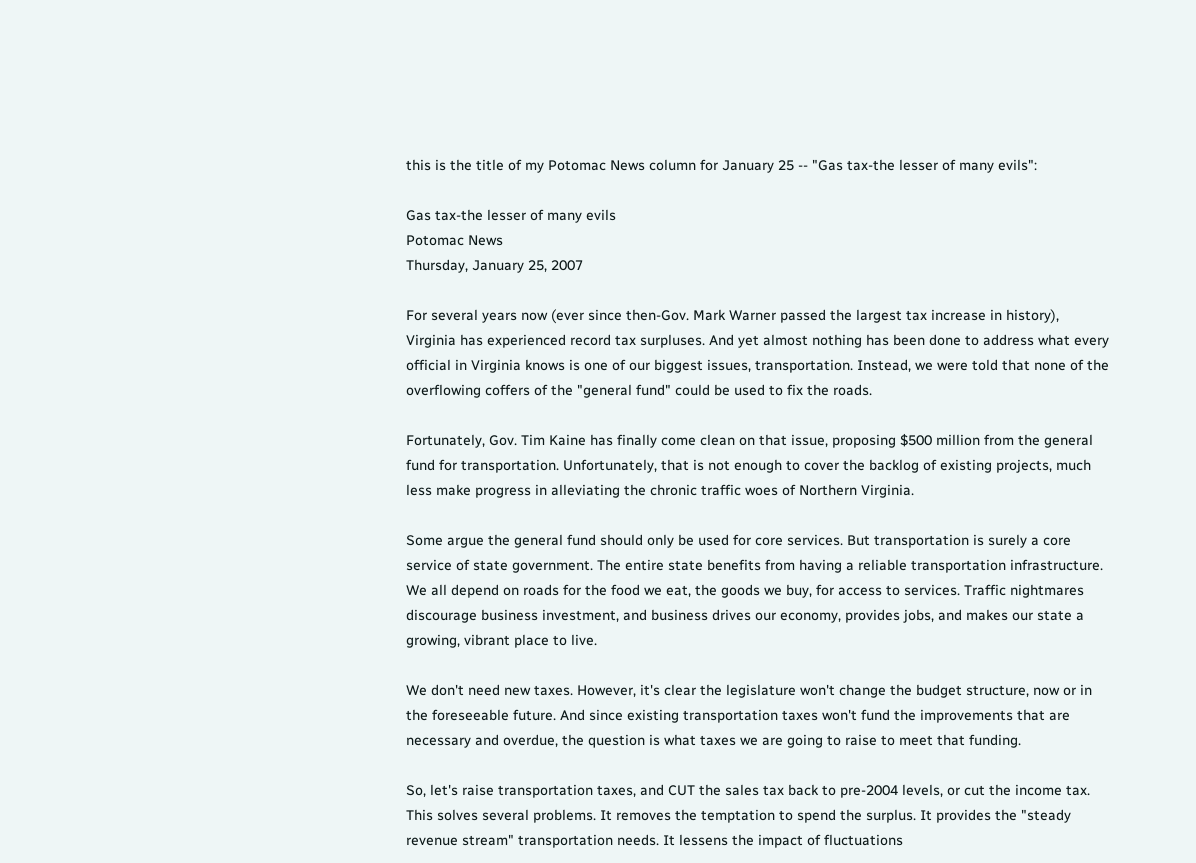this is the title of my Potomac News column for January 25 -- "Gas tax-the lesser of many evils":

Gas tax-the lesser of many evils
Potomac News
Thursday, January 25, 2007

For several years now (ever since then-Gov. Mark Warner passed the largest tax increase in history), Virginia has experienced record tax surpluses. And yet almost nothing has been done to address what every official in Virginia knows is one of our biggest issues, transportation. Instead, we were told that none of the overflowing coffers of the "general fund" could be used to fix the roads.

Fortunately, Gov. Tim Kaine has finally come clean on that issue, proposing $500 million from the general fund for transportation. Unfortunately, that is not enough to cover the backlog of existing projects, much less make progress in alleviating the chronic traffic woes of Northern Virginia.

Some argue the general fund should only be used for core services. But transportation is surely a core service of state government. The entire state benefits from having a reliable transportation infrastructure. We all depend on roads for the food we eat, the goods we buy, for access to services. Traffic nightmares discourage business investment, and business drives our economy, provides jobs, and makes our state a growing, vibrant place to live.

We don't need new taxes. However, it's clear the legislature won't change the budget structure, now or in the foreseeable future. And since existing transportation taxes won't fund the improvements that are necessary and overdue, the question is what taxes we are going to raise to meet that funding.

So, let's raise transportation taxes, and CUT the sales tax back to pre-2004 levels, or cut the income tax. This solves several problems. It removes the temptation to spend the surplus. It provides the "steady revenue stream" transportation needs. It lessens the impact of fluctuations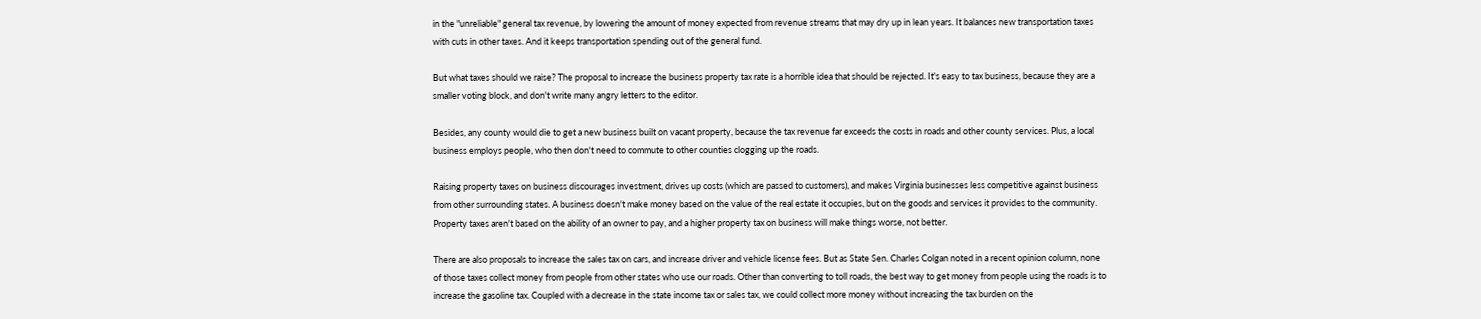in the "unreliable" general tax revenue, by lowering the amount of money expected from revenue streams that may dry up in lean years. It balances new transportation taxes with cuts in other taxes. And it keeps transportation spending out of the general fund.

But what taxes should we raise? The proposal to increase the business property tax rate is a horrible idea that should be rejected. It's easy to tax business, because they are a smaller voting block, and don't write many angry letters to the editor.

Besides, any county would die to get a new business built on vacant property, because the tax revenue far exceeds the costs in roads and other county services. Plus, a local business employs people, who then don't need to commute to other counties clogging up the roads.

Raising property taxes on business discourages investment, drives up costs (which are passed to customers), and makes Virginia businesses less competitive against business from other surrounding states. A business doesn't make money based on the value of the real estate it occupies, but on the goods and services it provides to the community. Property taxes aren't based on the ability of an owner to pay, and a higher property tax on business will make things worse, not better.

There are also proposals to increase the sales tax on cars, and increase driver and vehicle license fees. But as State Sen. Charles Colgan noted in a recent opinion column, none of those taxes collect money from people from other states who use our roads. Other than converting to toll roads, the best way to get money from people using the roads is to increase the gasoline tax. Coupled with a decrease in the state income tax or sales tax, we could collect more money without increasing the tax burden on the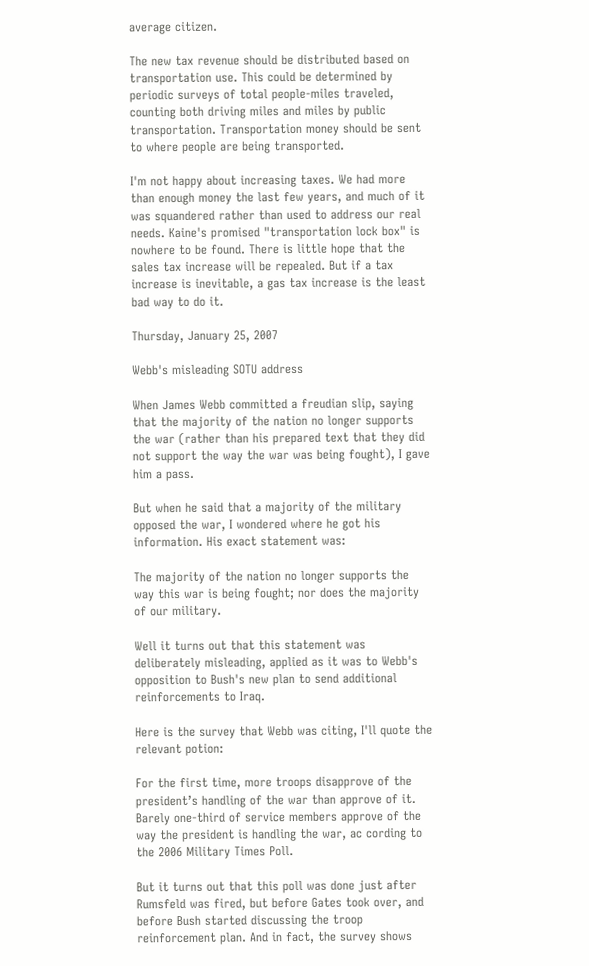average citizen.

The new tax revenue should be distributed based on transportation use. This could be determined by periodic surveys of total people-miles traveled, counting both driving miles and miles by public transportation. Transportation money should be sent to where people are being transported.

I'm not happy about increasing taxes. We had more than enough money the last few years, and much of it was squandered rather than used to address our real needs. Kaine's promised "transportation lock box" is nowhere to be found. There is little hope that the sales tax increase will be repealed. But if a tax increase is inevitable, a gas tax increase is the least bad way to do it.

Thursday, January 25, 2007

Webb's misleading SOTU address

When James Webb committed a freudian slip, saying that the majority of the nation no longer supports the war (rather than his prepared text that they did not support the way the war was being fought), I gave him a pass.

But when he said that a majority of the military opposed the war, I wondered where he got his information. His exact statement was:

The majority of the nation no longer supports the way this war is being fought; nor does the majority of our military.

Well it turns out that this statement was deliberately misleading, applied as it was to Webb's opposition to Bush's new plan to send additional reinforcements to Iraq.

Here is the survey that Webb was citing, I'll quote the relevant potion:

For the first time, more troops disapprove of the president’s handling of the war than approve of it. Barely one-third of service members approve of the way the president is handling the war, ac cording to the 2006 Military Times Poll.

But it turns out that this poll was done just after Rumsfeld was fired, but before Gates took over, and before Bush started discussing the troop reinforcement plan. And in fact, the survey shows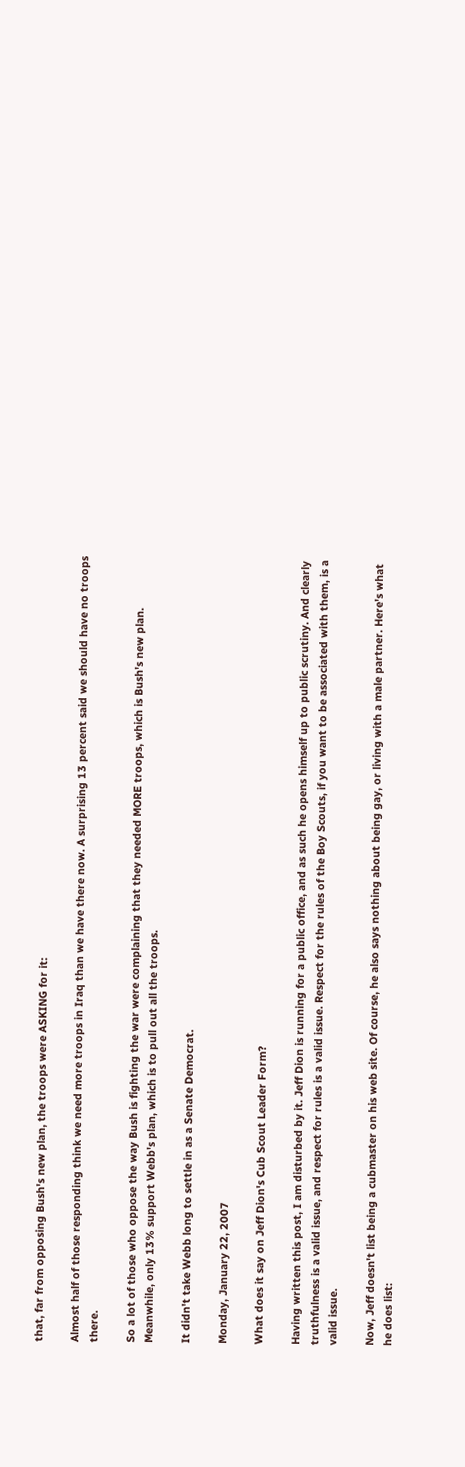that, far from opposing Bush's new plan, the troops were ASKING for it:

Almost half of those responding think we need more troops in Iraq than we have there now. A surprising 13 percent said we should have no troops there.

So a lot of those who oppose the way Bush is fighting the war were complaining that they needed MORE troops, which is Bush's new plan. Meanwhile, only 13% support Webb's plan, which is to pull out all the troops.

It didn't take Webb long to settle in as a Senate Democrat.

Monday, January 22, 2007

What does it say on Jeff Dion's Cub Scout Leader Form?

Having written this post, I am disturbed by it. Jeff Dion is running for a public office, and as such he opens himself up to public scrutiny. And clearly truthfulness is a valid issue, and respect for rules is a valid issue. Respect for the rules of the Boy Scouts, if you want to be associated with them, is a valid issue.

Now, Jeff doesn't list being a cubmaster on his web site. Of course, he also says nothing about being gay, or living with a male partner. Here's what he does list: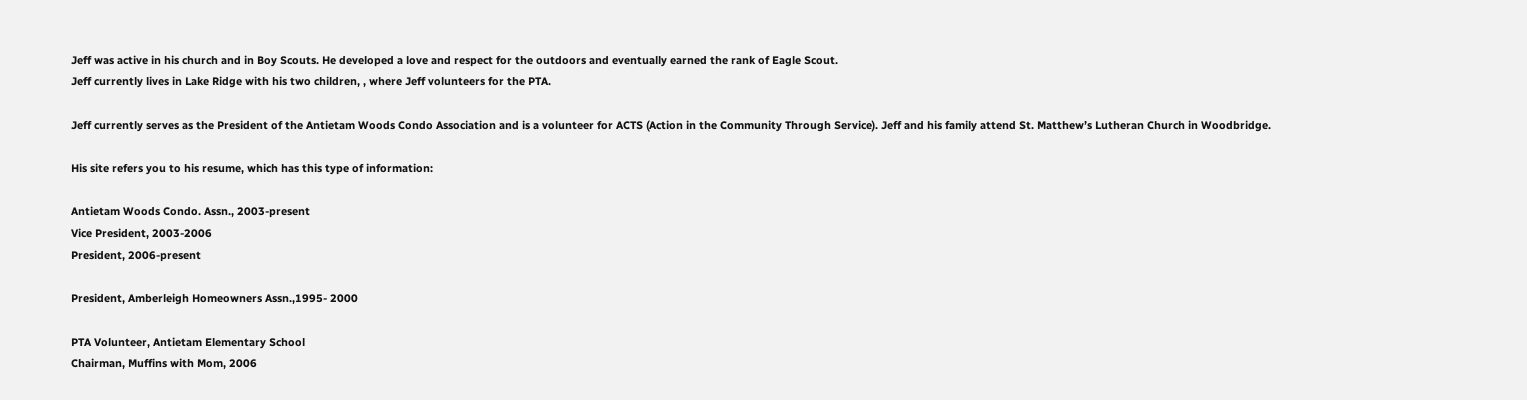Jeff was active in his church and in Boy Scouts. He developed a love and respect for the outdoors and eventually earned the rank of Eagle Scout.
Jeff currently lives in Lake Ridge with his two children, , where Jeff volunteers for the PTA.

Jeff currently serves as the President of the Antietam Woods Condo Association and is a volunteer for ACTS (Action in the Community Through Service). Jeff and his family attend St. Matthew’s Lutheran Church in Woodbridge.

His site refers you to his resume, which has this type of information:

Antietam Woods Condo. Assn., 2003-present
Vice President, 2003-2006
President, 2006-present

President, Amberleigh Homeowners Assn.,1995- 2000

PTA Volunteer, Antietam Elementary School
Chairman, Muffins with Mom, 2006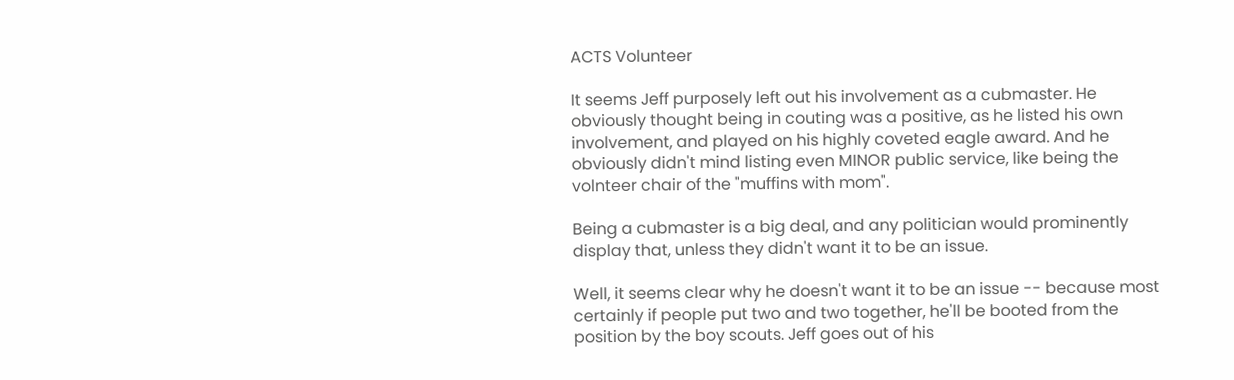ACTS Volunteer

It seems Jeff purposely left out his involvement as a cubmaster. He obviously thought being in couting was a positive, as he listed his own involvement, and played on his highly coveted eagle award. And he obviously didn't mind listing even MINOR public service, like being the volnteer chair of the "muffins with mom".

Being a cubmaster is a big deal, and any politician would prominently display that, unless they didn't want it to be an issue.

Well, it seems clear why he doesn't want it to be an issue -- because most certainly if people put two and two together, he'll be booted from the position by the boy scouts. Jeff goes out of his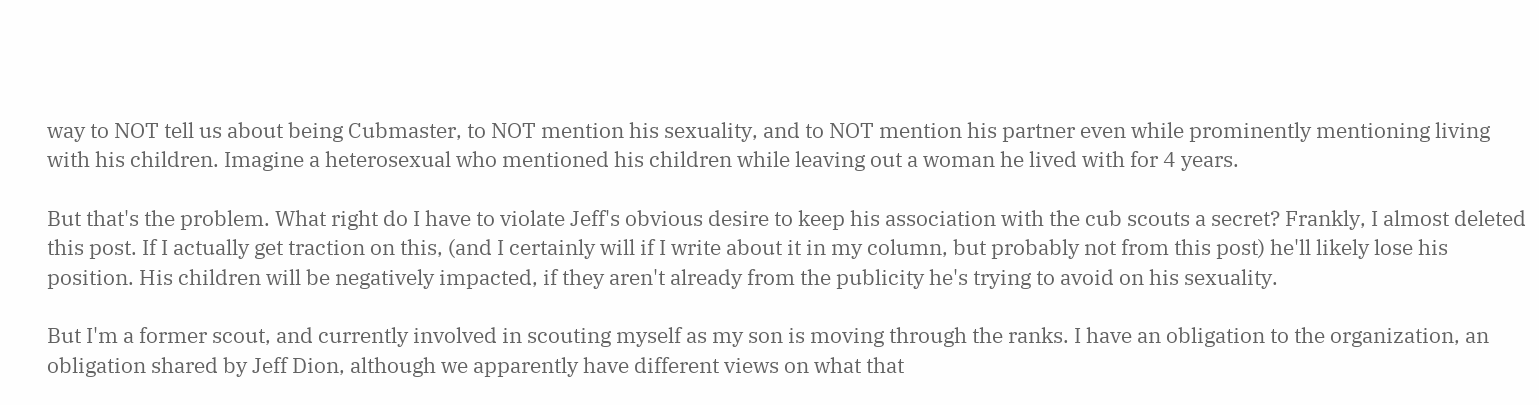way to NOT tell us about being Cubmaster, to NOT mention his sexuality, and to NOT mention his partner even while prominently mentioning living with his children. Imagine a heterosexual who mentioned his children while leaving out a woman he lived with for 4 years.

But that's the problem. What right do I have to violate Jeff's obvious desire to keep his association with the cub scouts a secret? Frankly, I almost deleted this post. If I actually get traction on this, (and I certainly will if I write about it in my column, but probably not from this post) he'll likely lose his position. His children will be negatively impacted, if they aren't already from the publicity he's trying to avoid on his sexuality.

But I'm a former scout, and currently involved in scouting myself as my son is moving through the ranks. I have an obligation to the organization, an obligation shared by Jeff Dion, although we apparently have different views on what that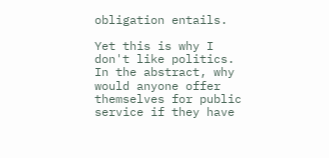obligation entails.

Yet this is why I don't like politics. In the abstract, why would anyone offer themselves for public service if they have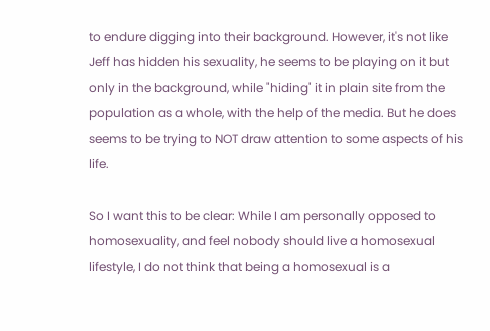to endure digging into their background. However, it's not like Jeff has hidden his sexuality, he seems to be playing on it but only in the background, while "hiding" it in plain site from the population as a whole, with the help of the media. But he does seems to be trying to NOT draw attention to some aspects of his life.

So I want this to be clear: While I am personally opposed to homosexuality, and feel nobody should live a homosexual lifestyle, I do not think that being a homosexual is a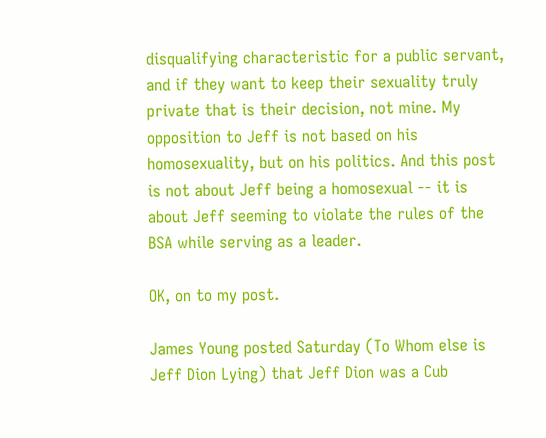disqualifying characteristic for a public servant, and if they want to keep their sexuality truly private that is their decision, not mine. My opposition to Jeff is not based on his homosexuality, but on his politics. And this post is not about Jeff being a homosexual -- it is about Jeff seeming to violate the rules of the BSA while serving as a leader.

OK, on to my post.

James Young posted Saturday (To Whom else is Jeff Dion Lying) that Jeff Dion was a Cub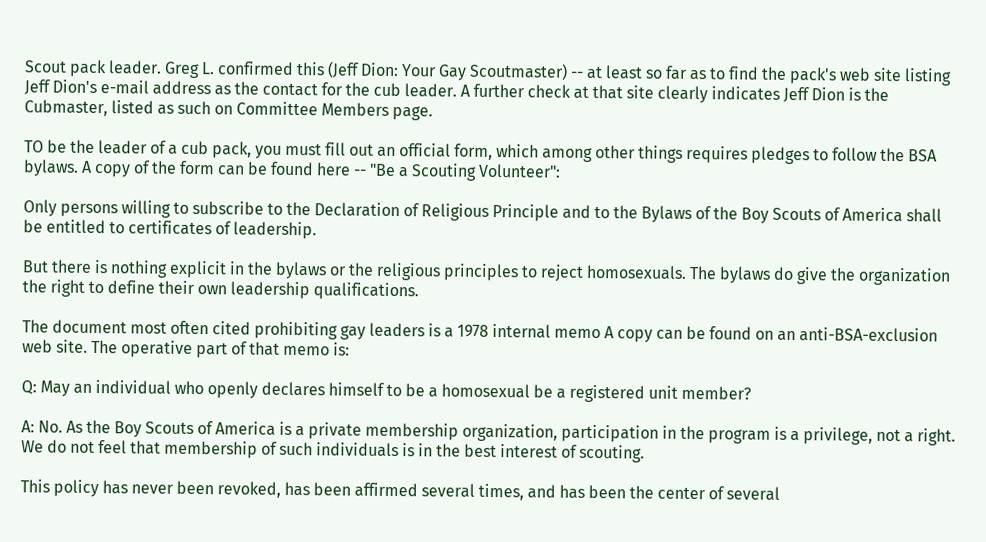Scout pack leader. Greg L. confirmed this (Jeff Dion: Your Gay Scoutmaster) -- at least so far as to find the pack's web site listing Jeff Dion's e-mail address as the contact for the cub leader. A further check at that site clearly indicates Jeff Dion is the Cubmaster, listed as such on Committee Members page.

TO be the leader of a cub pack, you must fill out an official form, which among other things requires pledges to follow the BSA bylaws. A copy of the form can be found here -- "Be a Scouting Volunteer":

Only persons willing to subscribe to the Declaration of Religious Principle and to the Bylaws of the Boy Scouts of America shall be entitled to certificates of leadership.

But there is nothing explicit in the bylaws or the religious principles to reject homosexuals. The bylaws do give the organization the right to define their own leadership qualifications.

The document most often cited prohibiting gay leaders is a 1978 internal memo A copy can be found on an anti-BSA-exclusion web site. The operative part of that memo is:

Q: May an individual who openly declares himself to be a homosexual be a registered unit member?

A: No. As the Boy Scouts of America is a private membership organization, participation in the program is a privilege, not a right. We do not feel that membership of such individuals is in the best interest of scouting.

This policy has never been revoked, has been affirmed several times, and has been the center of several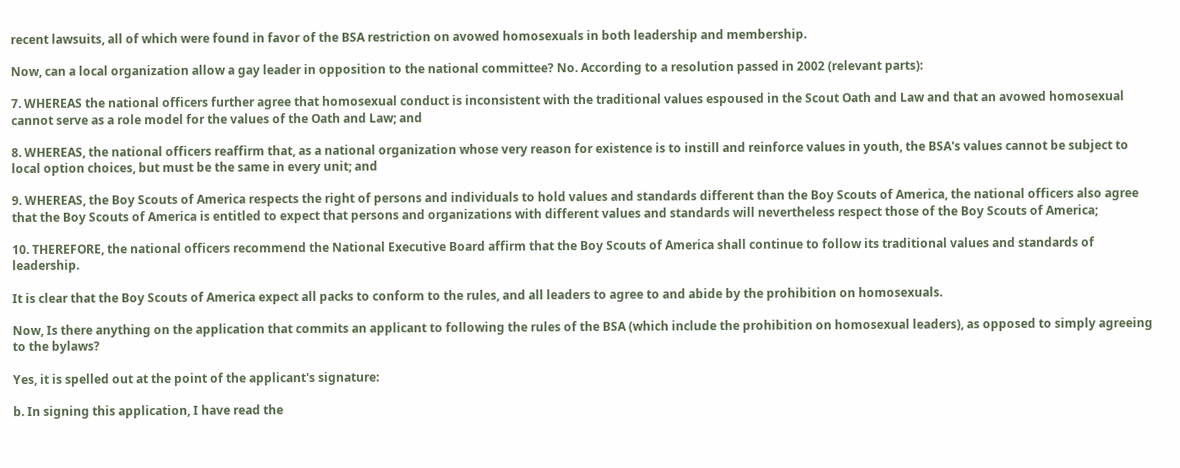recent lawsuits, all of which were found in favor of the BSA restriction on avowed homosexuals in both leadership and membership.

Now, can a local organization allow a gay leader in opposition to the national committee? No. According to a resolution passed in 2002 (relevant parts):

7. WHEREAS the national officers further agree that homosexual conduct is inconsistent with the traditional values espoused in the Scout Oath and Law and that an avowed homosexual cannot serve as a role model for the values of the Oath and Law; and

8. WHEREAS, the national officers reaffirm that, as a national organization whose very reason for existence is to instill and reinforce values in youth, the BSA's values cannot be subject to local option choices, but must be the same in every unit; and

9. WHEREAS, the Boy Scouts of America respects the right of persons and individuals to hold values and standards different than the Boy Scouts of America, the national officers also agree that the Boy Scouts of America is entitled to expect that persons and organizations with different values and standards will nevertheless respect those of the Boy Scouts of America;

10. THEREFORE, the national officers recommend the National Executive Board affirm that the Boy Scouts of America shall continue to follow its traditional values and standards of leadership.

It is clear that the Boy Scouts of America expect all packs to conform to the rules, and all leaders to agree to and abide by the prohibition on homosexuals.

Now, Is there anything on the application that commits an applicant to following the rules of the BSA (which include the prohibition on homosexual leaders), as opposed to simply agreeing to the bylaws?

Yes, it is spelled out at the point of the applicant's signature:

b. In signing this application, I have read the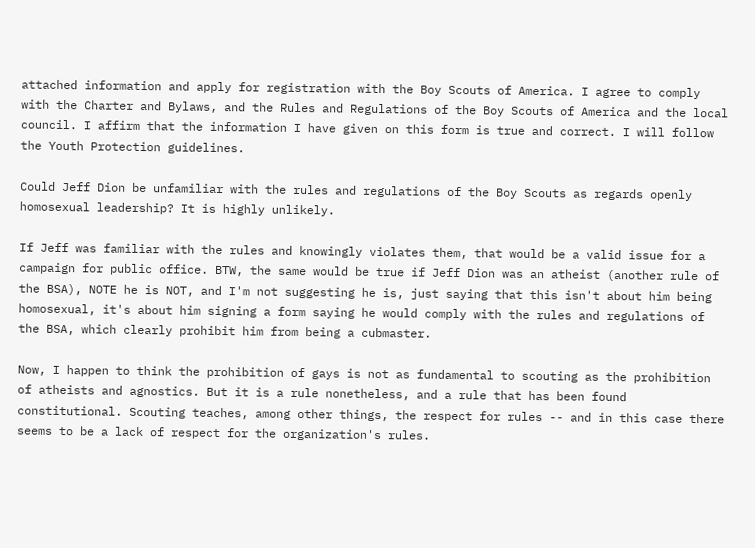attached information and apply for registration with the Boy Scouts of America. I agree to comply with the Charter and Bylaws, and the Rules and Regulations of the Boy Scouts of America and the local council. I affirm that the information I have given on this form is true and correct. I will follow the Youth Protection guidelines.

Could Jeff Dion be unfamiliar with the rules and regulations of the Boy Scouts as regards openly homosexual leadership? It is highly unlikely.

If Jeff was familiar with the rules and knowingly violates them, that would be a valid issue for a campaign for public office. BTW, the same would be true if Jeff Dion was an atheist (another rule of the BSA), NOTE he is NOT, and I'm not suggesting he is, just saying that this isn't about him being homosexual, it's about him signing a form saying he would comply with the rules and regulations of the BSA, which clearly prohibit him from being a cubmaster.

Now, I happen to think the prohibition of gays is not as fundamental to scouting as the prohibition of atheists and agnostics. But it is a rule nonetheless, and a rule that has been found constitutional. Scouting teaches, among other things, the respect for rules -- and in this case there seems to be a lack of respect for the organization's rules.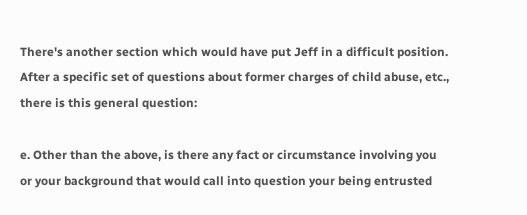There's another section which would have put Jeff in a difficult position. After a specific set of questions about former charges of child abuse, etc., there is this general question:

e. Other than the above, is there any fact or circumstance involving you or your background that would call into question your being entrusted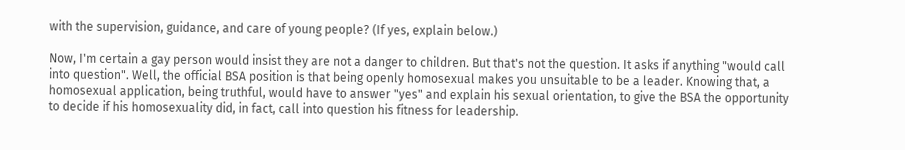with the supervision, guidance, and care of young people? (If yes, explain below.)

Now, I'm certain a gay person would insist they are not a danger to children. But that's not the question. It asks if anything "would call into question". Well, the official BSA position is that being openly homosexual makes you unsuitable to be a leader. Knowing that, a homosexual application, being truthful, would have to answer "yes" and explain his sexual orientation, to give the BSA the opportunity to decide if his homosexuality did, in fact, call into question his fitness for leadership.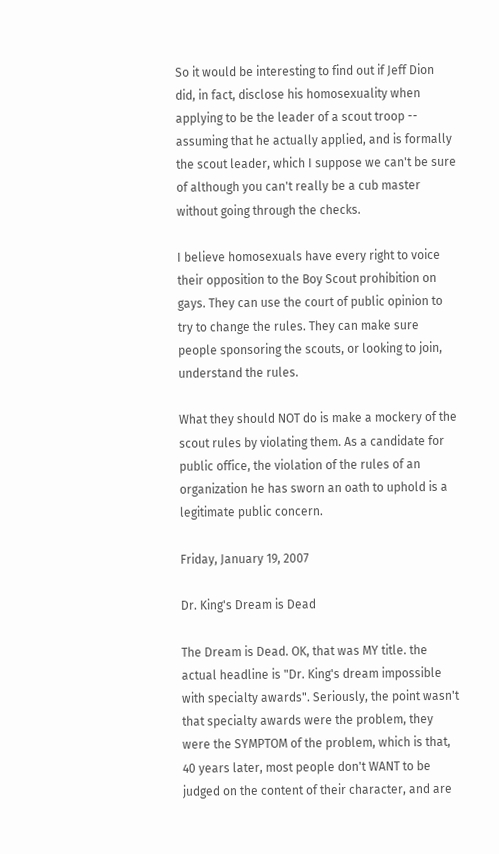So it would be interesting to find out if Jeff Dion did, in fact, disclose his homosexuality when applying to be the leader of a scout troop -- assuming that he actually applied, and is formally the scout leader, which I suppose we can't be sure of although you can't really be a cub master without going through the checks.

I believe homosexuals have every right to voice their opposition to the Boy Scout prohibition on gays. They can use the court of public opinion to try to change the rules. They can make sure people sponsoring the scouts, or looking to join, understand the rules.

What they should NOT do is make a mockery of the scout rules by violating them. As a candidate for public office, the violation of the rules of an organization he has sworn an oath to uphold is a legitimate public concern.

Friday, January 19, 2007

Dr. King's Dream is Dead

The Dream is Dead. OK, that was MY title. the actual headline is "Dr. King's dream impossible with specialty awards". Seriously, the point wasn't that specialty awards were the problem, they were the SYMPTOM of the problem, which is that, 40 years later, most people don't WANT to be judged on the content of their character, and are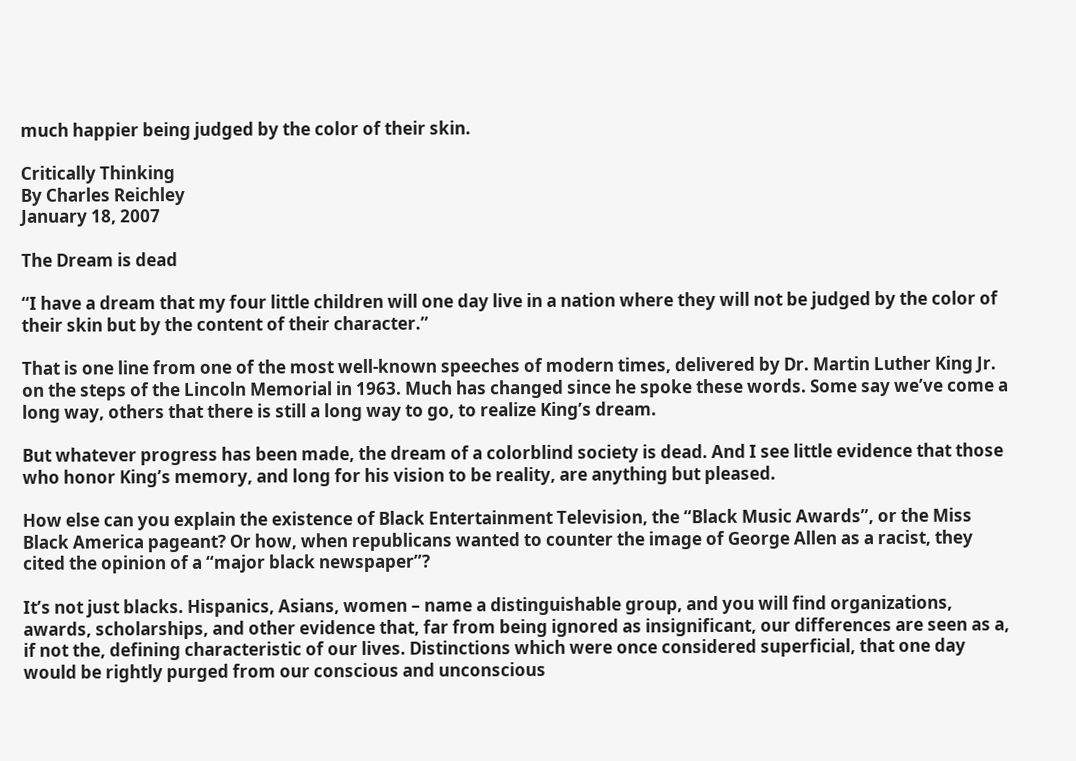much happier being judged by the color of their skin.

Critically Thinking
By Charles Reichley
January 18, 2007

The Dream is dead

“I have a dream that my four little children will one day live in a nation where they will not be judged by the color of their skin but by the content of their character.”

That is one line from one of the most well-known speeches of modern times, delivered by Dr. Martin Luther King Jr. on the steps of the Lincoln Memorial in 1963. Much has changed since he spoke these words. Some say we’ve come a long way, others that there is still a long way to go, to realize King’s dream.

But whatever progress has been made, the dream of a colorblind society is dead. And I see little evidence that those who honor King’s memory, and long for his vision to be reality, are anything but pleased.

How else can you explain the existence of Black Entertainment Television, the “Black Music Awards”, or the Miss Black America pageant? Or how, when republicans wanted to counter the image of George Allen as a racist, they cited the opinion of a “major black newspaper”?

It’s not just blacks. Hispanics, Asians, women – name a distinguishable group, and you will find organizations, awards, scholarships, and other evidence that, far from being ignored as insignificant, our differences are seen as a, if not the, defining characteristic of our lives. Distinctions which were once considered superficial, that one day would be rightly purged from our conscious and unconscious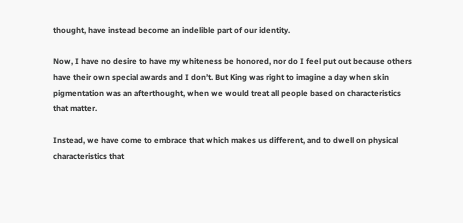thought, have instead become an indelible part of our identity.

Now, I have no desire to have my whiteness be honored, nor do I feel put out because others have their own special awards and I don’t. But King was right to imagine a day when skin pigmentation was an afterthought, when we would treat all people based on characteristics that matter.

Instead, we have come to embrace that which makes us different, and to dwell on physical characteristics that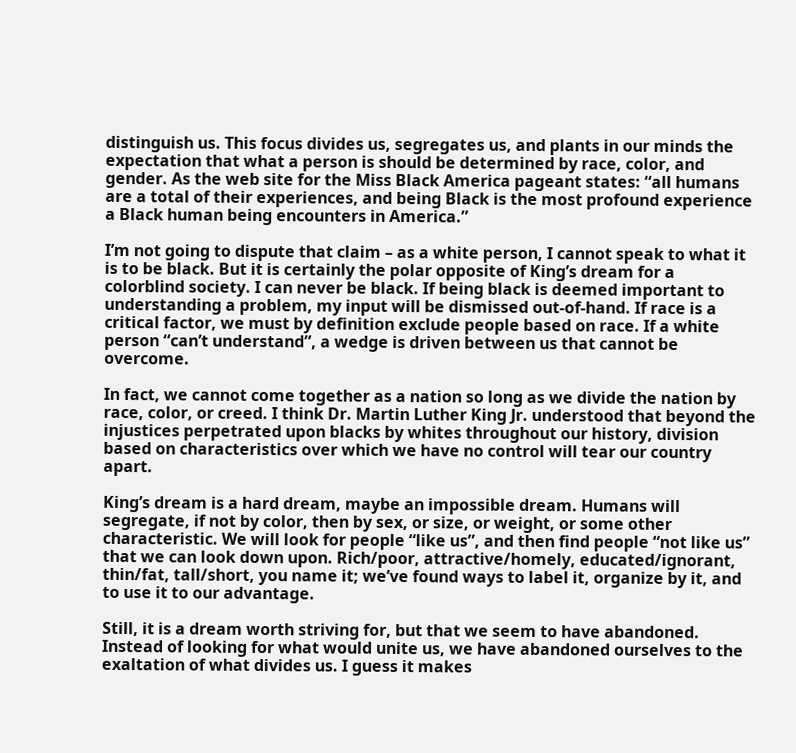distinguish us. This focus divides us, segregates us, and plants in our minds the expectation that what a person is should be determined by race, color, and gender. As the web site for the Miss Black America pageant states: “all humans are a total of their experiences, and being Black is the most profound experience a Black human being encounters in America.”

I’m not going to dispute that claim – as a white person, I cannot speak to what it is to be black. But it is certainly the polar opposite of King’s dream for a colorblind society. I can never be black. If being black is deemed important to understanding a problem, my input will be dismissed out-of-hand. If race is a critical factor, we must by definition exclude people based on race. If a white person “can’t understand”, a wedge is driven between us that cannot be overcome.

In fact, we cannot come together as a nation so long as we divide the nation by race, color, or creed. I think Dr. Martin Luther King Jr. understood that beyond the injustices perpetrated upon blacks by whites throughout our history, division based on characteristics over which we have no control will tear our country apart.

King’s dream is a hard dream, maybe an impossible dream. Humans will segregate, if not by color, then by sex, or size, or weight, or some other characteristic. We will look for people “like us”, and then find people “not like us” that we can look down upon. Rich/poor, attractive/homely, educated/ignorant, thin/fat, tall/short, you name it; we’ve found ways to label it, organize by it, and to use it to our advantage.

Still, it is a dream worth striving for, but that we seem to have abandoned. Instead of looking for what would unite us, we have abandoned ourselves to the exaltation of what divides us. I guess it makes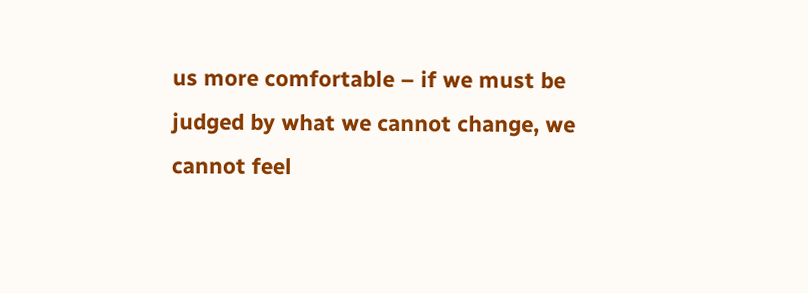us more comfortable – if we must be judged by what we cannot change, we cannot feel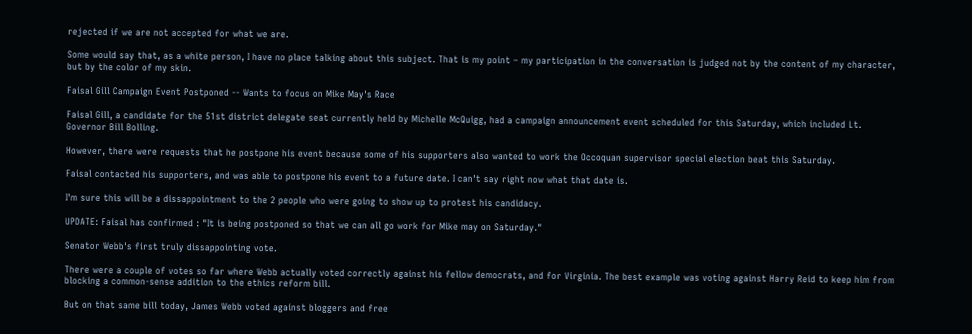rejected if we are not accepted for what we are.

Some would say that, as a white person, I have no place talking about this subject. That is my point – my participation in the conversation is judged not by the content of my character, but by the color of my skin.

Faisal Gill Campaign Event Postponed -- Wants to focus on Mike May's Race

Faisal Gill, a candidate for the 51st district delegate seat currently held by Michelle McQuigg, had a campaign announcement event scheduled for this Saturday, which included Lt. Governor Bill Bolling.

However, there were requests that he postpone his event because some of his supporters also wanted to work the Occoquan supervisor special election beat this Saturday.

Faisal contacted his supporters, and was able to postpone his event to a future date. I can't say right now what that date is.

I'm sure this will be a dissappointment to the 2 people who were going to show up to protest his candidacy.

UPDATE: Faisal has confirmed : "It is being postponed so that we can all go work for Mike may on Saturday."

Senator Webb's first truly dissappointing vote.

There were a couple of votes so far where Webb actually voted correctly against his fellow democrats, and for Virginia. The best example was voting against Harry Reid to keep him from blocking a common-sense addition to the ethics reform bill.

But on that same bill today, James Webb voted against bloggers and free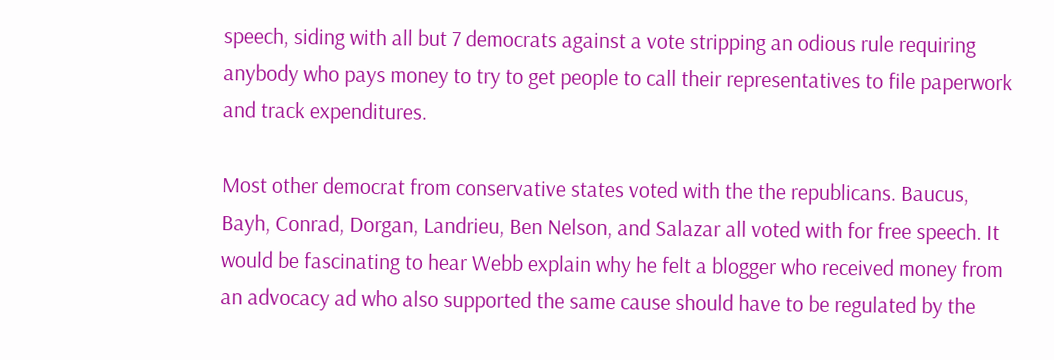speech, siding with all but 7 democrats against a vote stripping an odious rule requiring anybody who pays money to try to get people to call their representatives to file paperwork and track expenditures.

Most other democrat from conservative states voted with the the republicans. Baucus, Bayh, Conrad, Dorgan, Landrieu, Ben Nelson, and Salazar all voted with for free speech. It would be fascinating to hear Webb explain why he felt a blogger who received money from an advocacy ad who also supported the same cause should have to be regulated by the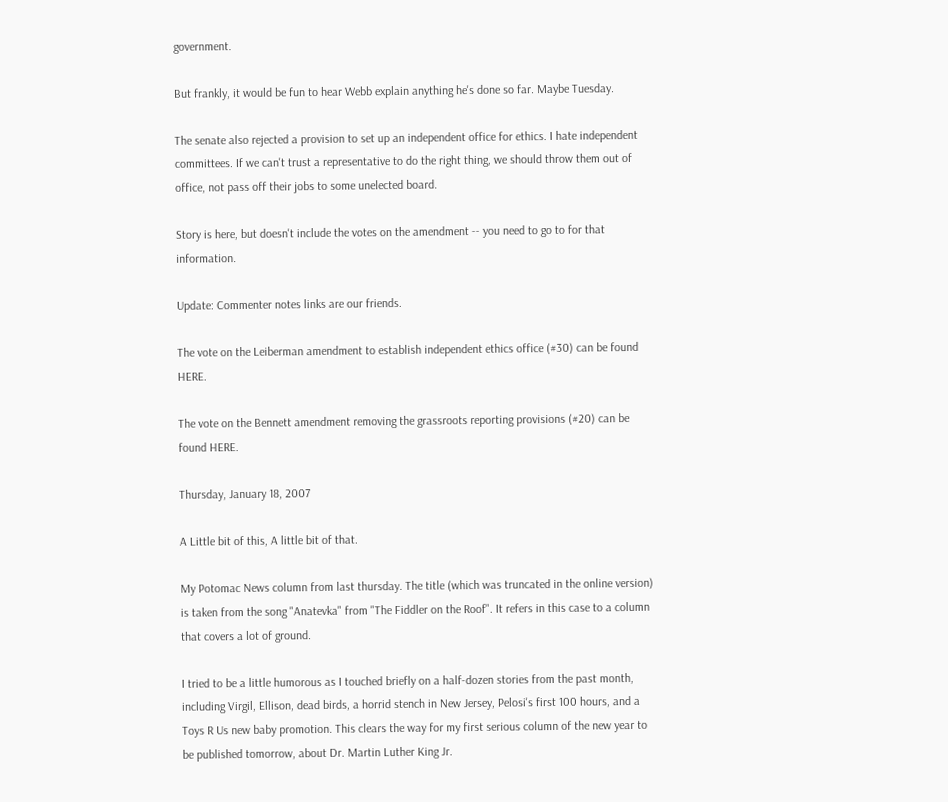government.

But frankly, it would be fun to hear Webb explain anything he's done so far. Maybe Tuesday.

The senate also rejected a provision to set up an independent office for ethics. I hate independent committees. If we can't trust a representative to do the right thing, we should throw them out of office, not pass off their jobs to some unelected board.

Story is here, but doesn't include the votes on the amendment -- you need to go to for that information.

Update: Commenter notes links are our friends.

The vote on the Leiberman amendment to establish independent ethics office (#30) can be found HERE.

The vote on the Bennett amendment removing the grassroots reporting provisions (#20) can be found HERE.

Thursday, January 18, 2007

A Little bit of this, A little bit of that.

My Potomac News column from last thursday. The title (which was truncated in the online version) is taken from the song "Anatevka" from "The Fiddler on the Roof". It refers in this case to a column that covers a lot of ground.

I tried to be a little humorous as I touched briefly on a half-dozen stories from the past month, including Virgil, Ellison, dead birds, a horrid stench in New Jersey, Pelosi's first 100 hours, and a Toys R Us new baby promotion. This clears the way for my first serious column of the new year to be published tomorrow, about Dr. Martin Luther King Jr.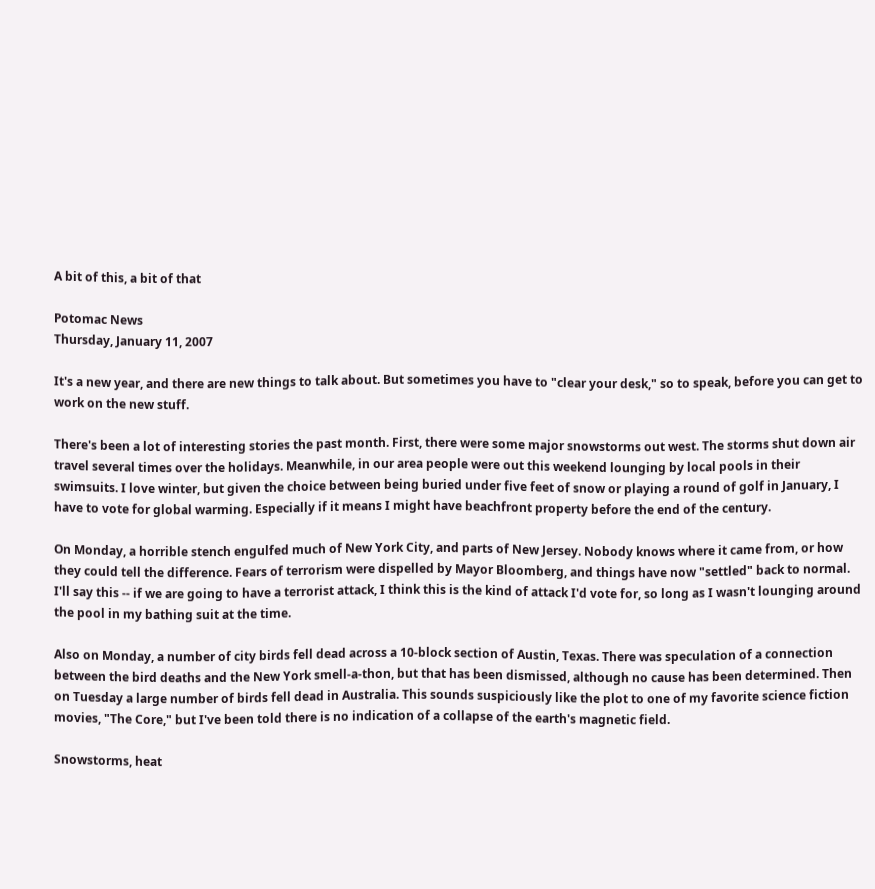A bit of this, a bit of that

Potomac News
Thursday, January 11, 2007

It's a new year, and there are new things to talk about. But sometimes you have to "clear your desk," so to speak, before you can get to work on the new stuff.

There's been a lot of interesting stories the past month. First, there were some major snowstorms out west. The storms shut down air travel several times over the holidays. Meanwhile, in our area people were out this weekend lounging by local pools in their swimsuits. I love winter, but given the choice between being buried under five feet of snow or playing a round of golf in January, I have to vote for global warming. Especially if it means I might have beachfront property before the end of the century.

On Monday, a horrible stench engulfed much of New York City, and parts of New Jersey. Nobody knows where it came from, or how they could tell the difference. Fears of terrorism were dispelled by Mayor Bloomberg, and things have now "settled" back to normal. I'll say this -- if we are going to have a terrorist attack, I think this is the kind of attack I'd vote for, so long as I wasn't lounging around the pool in my bathing suit at the time.

Also on Monday, a number of city birds fell dead across a 10-block section of Austin, Texas. There was speculation of a connection between the bird deaths and the New York smell-a-thon, but that has been dismissed, although no cause has been determined. Then on Tuesday a large number of birds fell dead in Australia. This sounds suspiciously like the plot to one of my favorite science fiction movies, "The Core," but I've been told there is no indication of a collapse of the earth's magnetic field.

Snowstorms, heat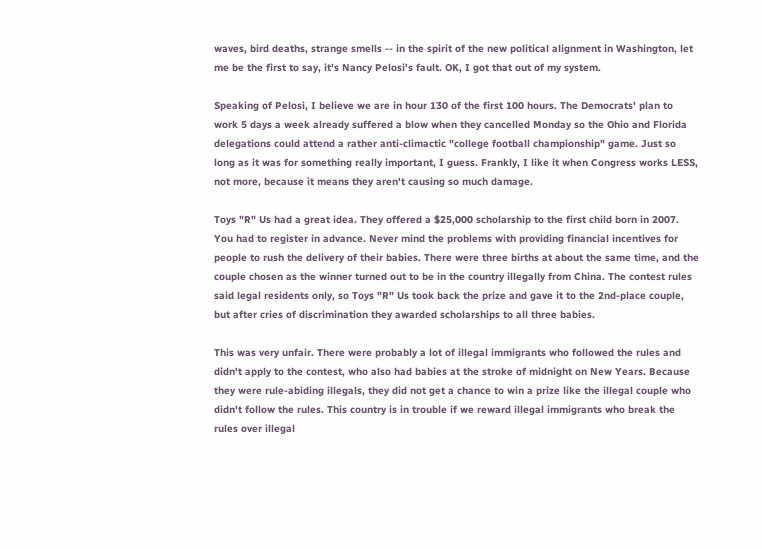waves, bird deaths, strange smells -- in the spirit of the new political alignment in Washington, let me be the first to say, it's Nancy Pelosi's fault. OK, I got that out of my system.

Speaking of Pelosi, I believe we are in hour 130 of the first 100 hours. The Democrats' plan to work 5 days a week already suffered a blow when they cancelled Monday so the Ohio and Florida delegations could attend a rather anti-climactic "college football championship" game. Just so long as it was for something really important, I guess. Frankly, I like it when Congress works LESS, not more, because it means they aren't causing so much damage.

Toys "R" Us had a great idea. They offered a $25,000 scholarship to the first child born in 2007. You had to register in advance. Never mind the problems with providing financial incentives for people to rush the delivery of their babies. There were three births at about the same time, and the couple chosen as the winner turned out to be in the country illegally from China. The contest rules said legal residents only, so Toys "R" Us took back the prize and gave it to the 2nd-place couple, but after cries of discrimination they awarded scholarships to all three babies.

This was very unfair. There were probably a lot of illegal immigrants who followed the rules and didn't apply to the contest, who also had babies at the stroke of midnight on New Years. Because they were rule-abiding illegals, they did not get a chance to win a prize like the illegal couple who didn't follow the rules. This country is in trouble if we reward illegal immigrants who break the rules over illegal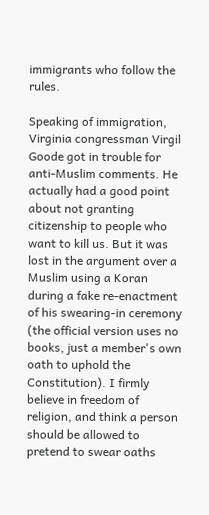immigrants who follow the rules.

Speaking of immigration, Virginia congressman Virgil Goode got in trouble for anti-Muslim comments. He actually had a good point about not granting citizenship to people who want to kill us. But it was lost in the argument over a Muslim using a Koran during a fake re-enactment of his swearing-in ceremony (the official version uses no books, just a member's own oath to uphold the Constitution). I firmly believe in freedom of religion, and think a person should be allowed to pretend to swear oaths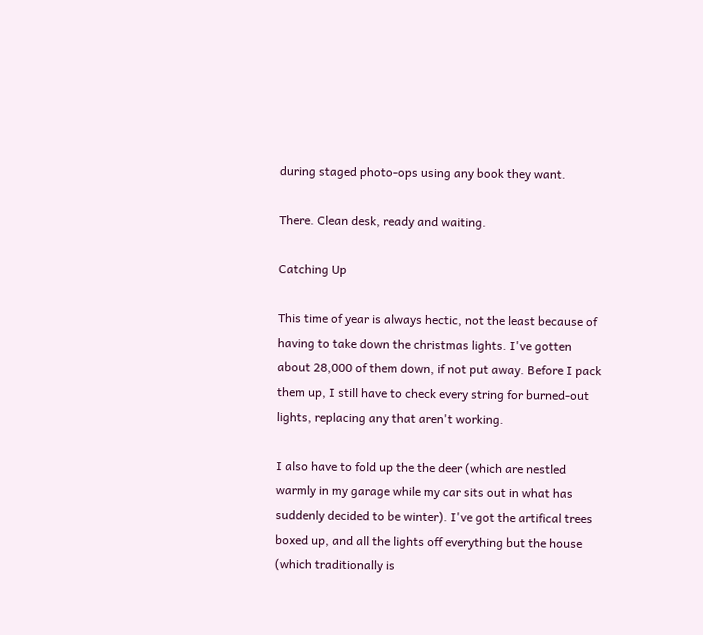during staged photo-ops using any book they want.

There. Clean desk, ready and waiting.

Catching Up

This time of year is always hectic, not the least because of having to take down the christmas lights. I've gotten about 28,000 of them down, if not put away. Before I pack them up, I still have to check every string for burned-out lights, replacing any that aren't working.

I also have to fold up the the deer (which are nestled warmly in my garage while my car sits out in what has suddenly decided to be winter). I've got the artifical trees boxed up, and all the lights off everything but the house (which traditionally is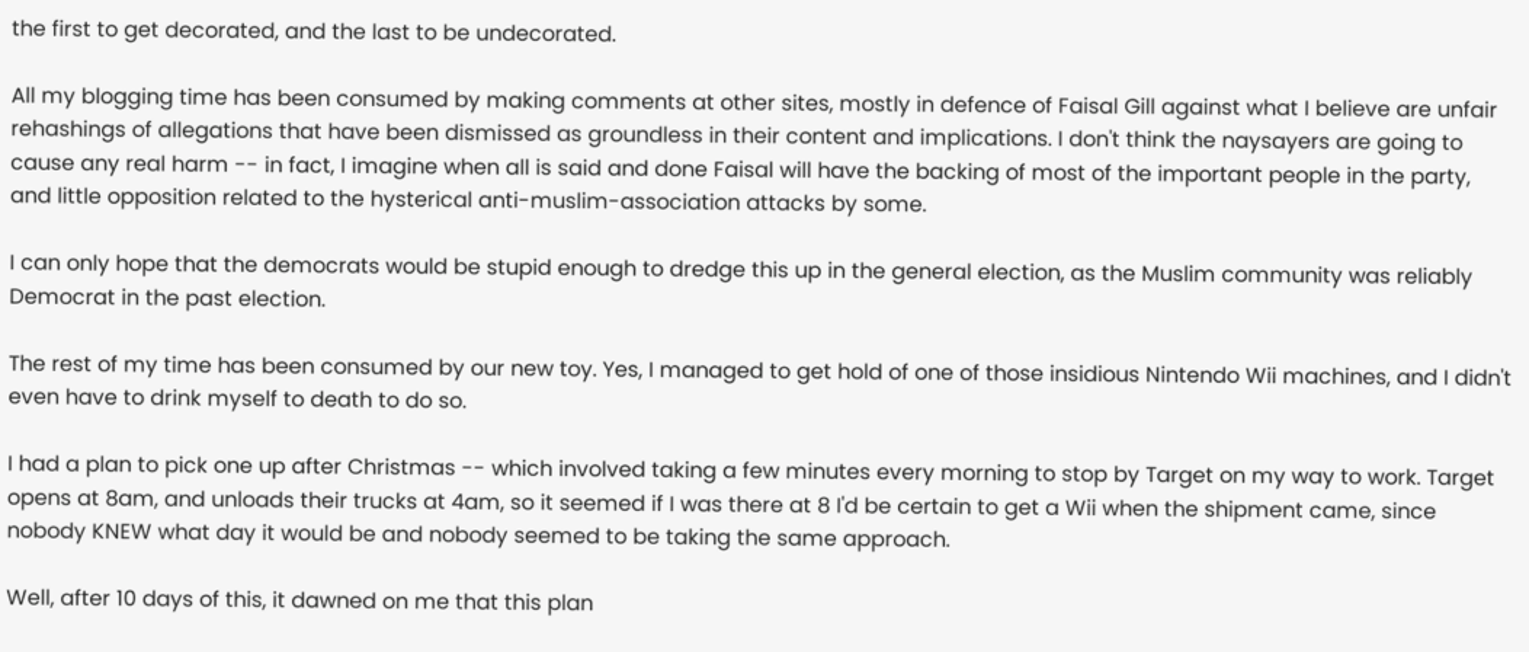the first to get decorated, and the last to be undecorated.

All my blogging time has been consumed by making comments at other sites, mostly in defence of Faisal Gill against what I believe are unfair rehashings of allegations that have been dismissed as groundless in their content and implications. I don't think the naysayers are going to cause any real harm -- in fact, I imagine when all is said and done Faisal will have the backing of most of the important people in the party, and little opposition related to the hysterical anti-muslim-association attacks by some.

I can only hope that the democrats would be stupid enough to dredge this up in the general election, as the Muslim community was reliably Democrat in the past election.

The rest of my time has been consumed by our new toy. Yes, I managed to get hold of one of those insidious Nintendo Wii machines, and I didn't even have to drink myself to death to do so.

I had a plan to pick one up after Christmas -- which involved taking a few minutes every morning to stop by Target on my way to work. Target opens at 8am, and unloads their trucks at 4am, so it seemed if I was there at 8 I'd be certain to get a Wii when the shipment came, since nobody KNEW what day it would be and nobody seemed to be taking the same approach.

Well, after 10 days of this, it dawned on me that this plan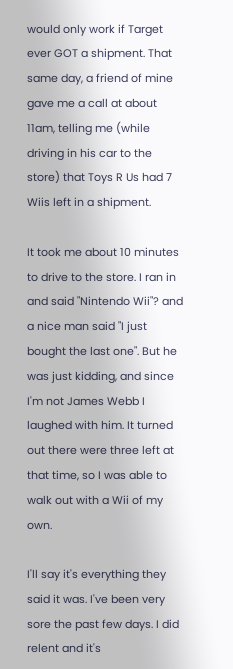would only work if Target ever GOT a shipment. That same day, a friend of mine gave me a call at about 11am, telling me (while driving in his car to the store) that Toys R Us had 7 Wiis left in a shipment.

It took me about 10 minutes to drive to the store. I ran in and said "Nintendo Wii"? and a nice man said "I just bought the last one". But he was just kidding, and since I'm not James Webb I laughed with him. It turned out there were three left at that time, so I was able to walk out with a Wii of my own.

I'll say it's everything they said it was. I've been very sore the past few days. I did relent and it's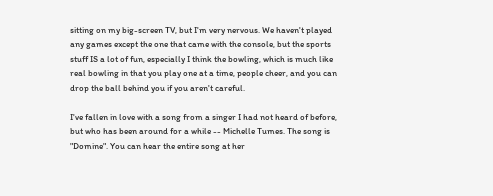sitting on my big-screen TV, but I'm very nervous. We haven't played any games except the one that came with the console, but the sports stuff IS a lot of fun, especially I think the bowling, which is much like real bowling in that you play one at a time, people cheer, and you can drop the ball behind you if you aren't careful.

I've fallen in love with a song from a singer I had not heard of before, but who has been around for a while -- Michelle Tumes. The song is "Domine". You can hear the entire song at her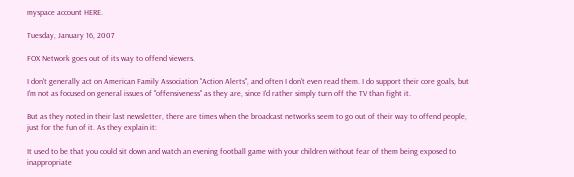myspace account HERE.

Tuesday, January 16, 2007

FOX Network goes out of its way to offend viewers.

I don't generally act on American Family Association "Action Alerts", and often I don't even read them. I do support their core goals, but I'm not as focused on general issues of "offensiveness" as they are, since I'd rather simply turn off the TV than fight it.

But as they noted in their last newsletter, there are times when the broadcast networks seem to go out of their way to offend people, just for the fun of it. As they explain it:

It used to be that you could sit down and watch an evening football game with your children without fear of them being exposed to inappropriate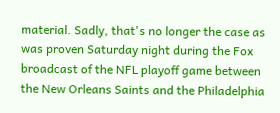material. Sadly, that's no longer the case as was proven Saturday night during the Fox broadcast of the NFL playoff game between the New Orleans Saints and the Philadelphia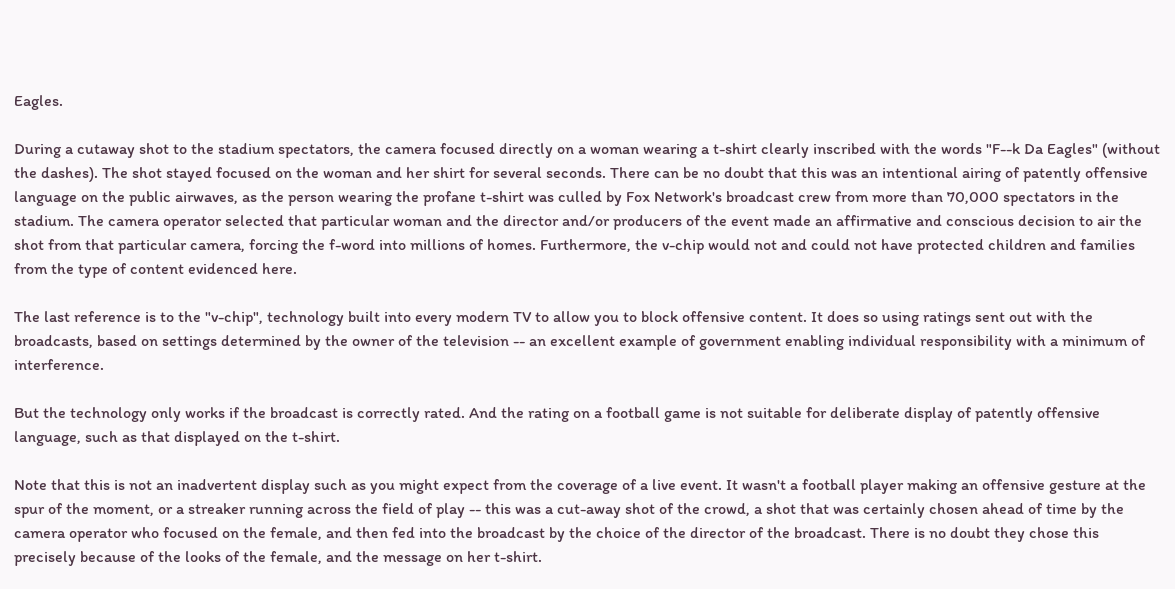Eagles.

During a cutaway shot to the stadium spectators, the camera focused directly on a woman wearing a t-shirt clearly inscribed with the words "F--k Da Eagles" (without the dashes). The shot stayed focused on the woman and her shirt for several seconds. There can be no doubt that this was an intentional airing of patently offensive language on the public airwaves, as the person wearing the profane t-shirt was culled by Fox Network's broadcast crew from more than 70,000 spectators in the stadium. The camera operator selected that particular woman and the director and/or producers of the event made an affirmative and conscious decision to air the shot from that particular camera, forcing the f-word into millions of homes. Furthermore, the v-chip would not and could not have protected children and families from the type of content evidenced here.

The last reference is to the "v-chip", technology built into every modern TV to allow you to block offensive content. It does so using ratings sent out with the broadcasts, based on settings determined by the owner of the television -- an excellent example of government enabling individual responsibility with a minimum of interference.

But the technology only works if the broadcast is correctly rated. And the rating on a football game is not suitable for deliberate display of patently offensive language, such as that displayed on the t-shirt.

Note that this is not an inadvertent display such as you might expect from the coverage of a live event. It wasn't a football player making an offensive gesture at the spur of the moment, or a streaker running across the field of play -- this was a cut-away shot of the crowd, a shot that was certainly chosen ahead of time by the camera operator who focused on the female, and then fed into the broadcast by the choice of the director of the broadcast. There is no doubt they chose this precisely because of the looks of the female, and the message on her t-shirt.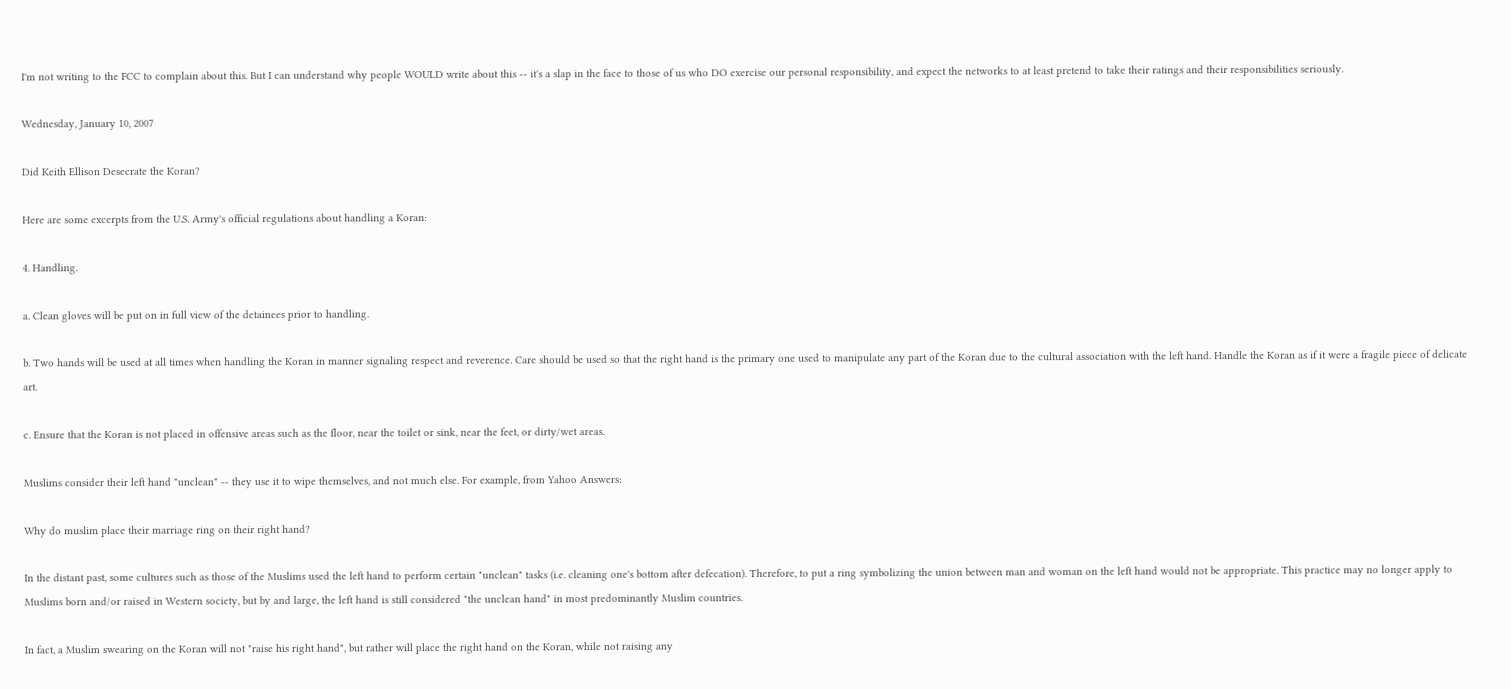I'm not writing to the FCC to complain about this. But I can understand why people WOULD write about this -- it's a slap in the face to those of us who DO exercise our personal responsibility, and expect the networks to at least pretend to take their ratings and their responsibilities seriously.

Wednesday, January 10, 2007

Did Keith Ellison Desecrate the Koran?

Here are some excerpts from the U.S. Army's official regulations about handling a Koran:

4. Handling.

a. Clean gloves will be put on in full view of the detainees prior to handling.

b. Two hands will be used at all times when handling the Koran in manner signaling respect and reverence. Care should be used so that the right hand is the primary one used to manipulate any part of the Koran due to the cultural association with the left hand. Handle the Koran as if it were a fragile piece of delicate art.

c. Ensure that the Koran is not placed in offensive areas such as the floor, near the toilet or sink, near the feet, or dirty/wet areas.

Muslims consider their left hand "unclean" -- they use it to wipe themselves, and not much else. For example, from Yahoo Answers:

Why do muslim place their marriage ring on their right hand?

In the distant past, some cultures such as those of the Muslims used the left hand to perform certain "unclean" tasks (i.e. cleaning one's bottom after defecation). Therefore, to put a ring symbolizing the union between man and woman on the left hand would not be appropriate. This practice may no longer apply to Muslims born and/or raised in Western society, but by and large, the left hand is still considered "the unclean hand" in most predominantly Muslim countries.

In fact, a Muslim swearing on the Koran will not "raise his right hand", but rather will place the right hand on the Koran, while not raising any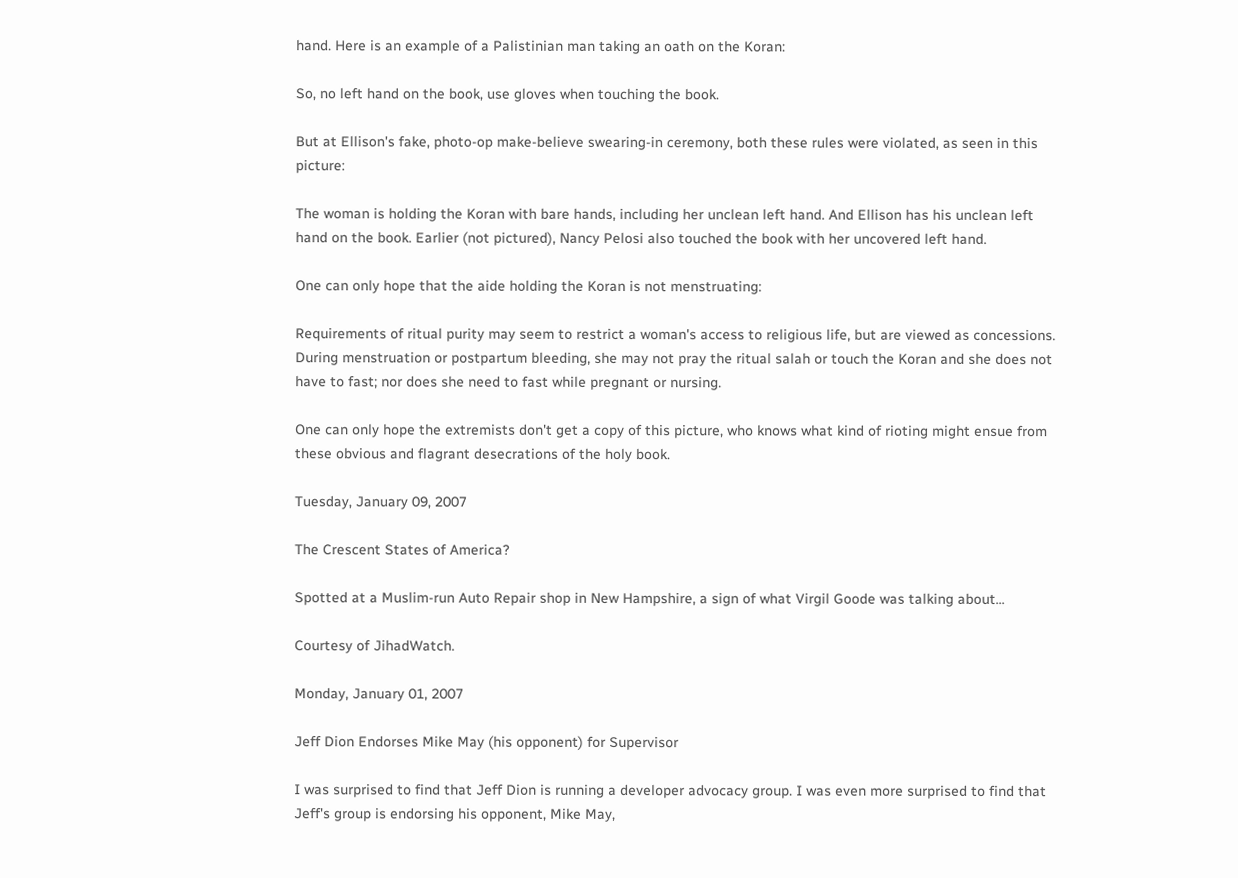hand. Here is an example of a Palistinian man taking an oath on the Koran:

So, no left hand on the book, use gloves when touching the book.

But at Ellison's fake, photo-op make-believe swearing-in ceremony, both these rules were violated, as seen in this picture:

The woman is holding the Koran with bare hands, including her unclean left hand. And Ellison has his unclean left hand on the book. Earlier (not pictured), Nancy Pelosi also touched the book with her uncovered left hand.

One can only hope that the aide holding the Koran is not menstruating:

Requirements of ritual purity may seem to restrict a woman's access to religious life, but are viewed as concessions. During menstruation or postpartum bleeding, she may not pray the ritual salah or touch the Koran and she does not have to fast; nor does she need to fast while pregnant or nursing.

One can only hope the extremists don't get a copy of this picture, who knows what kind of rioting might ensue from these obvious and flagrant desecrations of the holy book.

Tuesday, January 09, 2007

The Crescent States of America?

Spotted at a Muslim-run Auto Repair shop in New Hampshire, a sign of what Virgil Goode was talking about...

Courtesy of JihadWatch.

Monday, January 01, 2007

Jeff Dion Endorses Mike May (his opponent) for Supervisor

I was surprised to find that Jeff Dion is running a developer advocacy group. I was even more surprised to find that Jeff's group is endorsing his opponent, Mike May,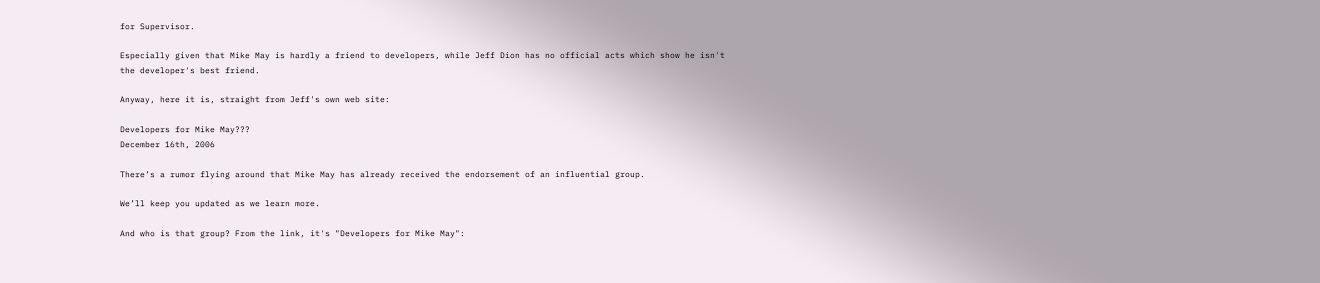for Supervisor.

Especially given that Mike May is hardly a friend to developers, while Jeff Dion has no official acts which show he isn't the developer's best friend.

Anyway, here it is, straight from Jeff's own web site:

Developers for Mike May???
December 16th, 2006

There’s a rumor flying around that Mike May has already received the endorsement of an influential group.

We’ll keep you updated as we learn more.

And who is that group? From the link, it's "Developers for Mike May":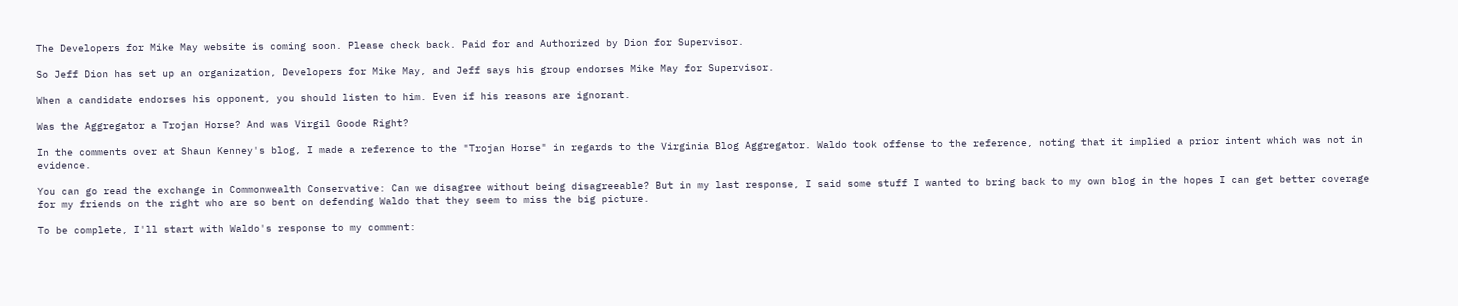The Developers for Mike May website is coming soon. Please check back. Paid for and Authorized by Dion for Supervisor.

So Jeff Dion has set up an organization, Developers for Mike May, and Jeff says his group endorses Mike May for Supervisor.

When a candidate endorses his opponent, you should listen to him. Even if his reasons are ignorant.

Was the Aggregator a Trojan Horse? And was Virgil Goode Right?

In the comments over at Shaun Kenney's blog, I made a reference to the "Trojan Horse" in regards to the Virginia Blog Aggregator. Waldo took offense to the reference, noting that it implied a prior intent which was not in evidence.

You can go read the exchange in Commonwealth Conservative: Can we disagree without being disagreeable? But in my last response, I said some stuff I wanted to bring back to my own blog in the hopes I can get better coverage for my friends on the right who are so bent on defending Waldo that they seem to miss the big picture.

To be complete, I'll start with Waldo's response to my comment: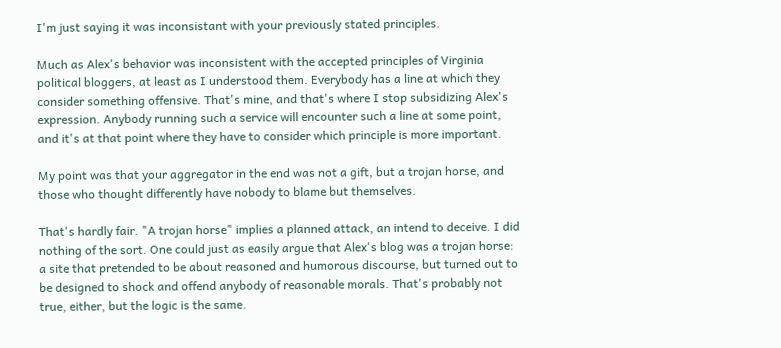I'm just saying it was inconsistant with your previously stated principles.

Much as Alex's behavior was inconsistent with the accepted principles of Virginia political bloggers, at least as I understood them. Everybody has a line at which they consider something offensive. That's mine, and that's where I stop subsidizing Alex's expression. Anybody running such a service will encounter such a line at some point, and it's at that point where they have to consider which principle is more important.

My point was that your aggregator in the end was not a gift, but a trojan horse, and those who thought differently have nobody to blame but themselves.

That's hardly fair. "A trojan horse" implies a planned attack, an intend to deceive. I did nothing of the sort. One could just as easily argue that Alex's blog was a trojan horse: a site that pretended to be about reasoned and humorous discourse, but turned out to be designed to shock and offend anybody of reasonable morals. That's probably not true, either, but the logic is the same.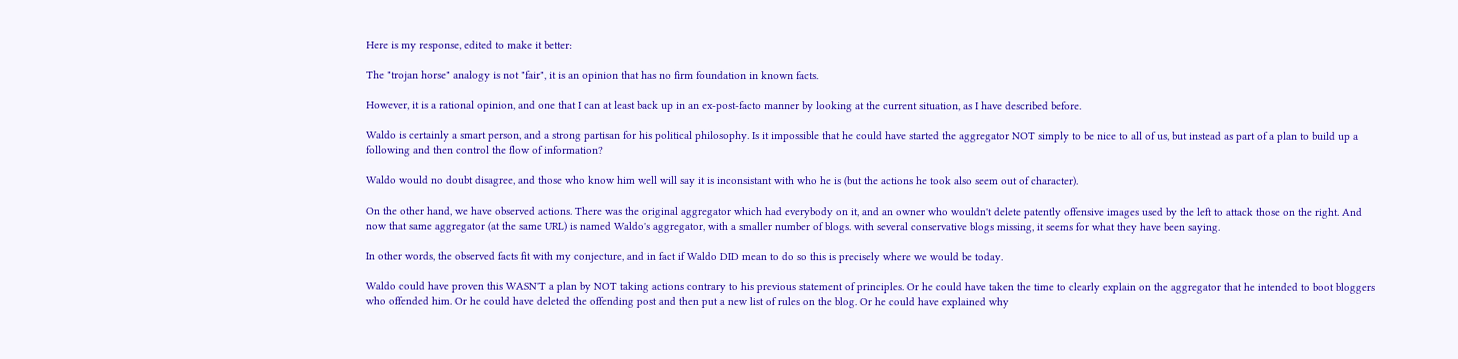Here is my response, edited to make it better:

The "trojan horse" analogy is not "fair", it is an opinion that has no firm foundation in known facts.

However, it is a rational opinion, and one that I can at least back up in an ex-post-facto manner by looking at the current situation, as I have described before.

Waldo is certainly a smart person, and a strong partisan for his political philosophy. Is it impossible that he could have started the aggregator NOT simply to be nice to all of us, but instead as part of a plan to build up a following and then control the flow of information?

Waldo would no doubt disagree, and those who know him well will say it is inconsistant with who he is (but the actions he took also seem out of character).

On the other hand, we have observed actions. There was the original aggregator which had everybody on it, and an owner who wouldn't delete patently offensive images used by the left to attack those on the right. And now that same aggregator (at the same URL) is named Waldo's aggregator, with a smaller number of blogs. with several conservative blogs missing, it seems for what they have been saying.

In other words, the observed facts fit with my conjecture, and in fact if Waldo DID mean to do so this is precisely where we would be today.

Waldo could have proven this WASN'T a plan by NOT taking actions contrary to his previous statement of principles. Or he could have taken the time to clearly explain on the aggregator that he intended to boot bloggers who offended him. Or he could have deleted the offending post and then put a new list of rules on the blog. Or he could have explained why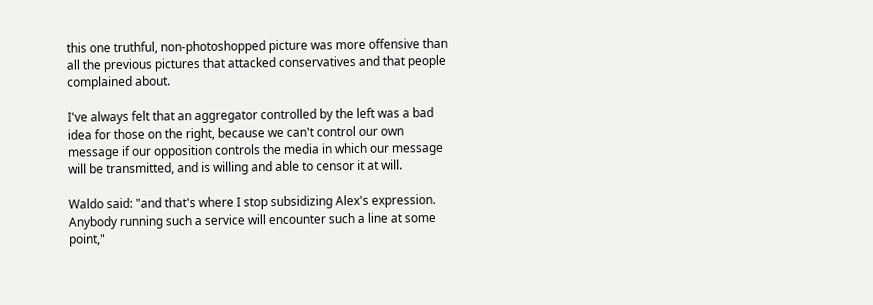this one truthful, non-photoshopped picture was more offensive than all the previous pictures that attacked conservatives and that people complained about.

I've always felt that an aggregator controlled by the left was a bad idea for those on the right, because we can't control our own message if our opposition controls the media in which our message will be transmitted, and is willing and able to censor it at will.

Waldo said: "and that's where I stop subsidizing Alex's expression. Anybody running such a service will encounter such a line at some point,"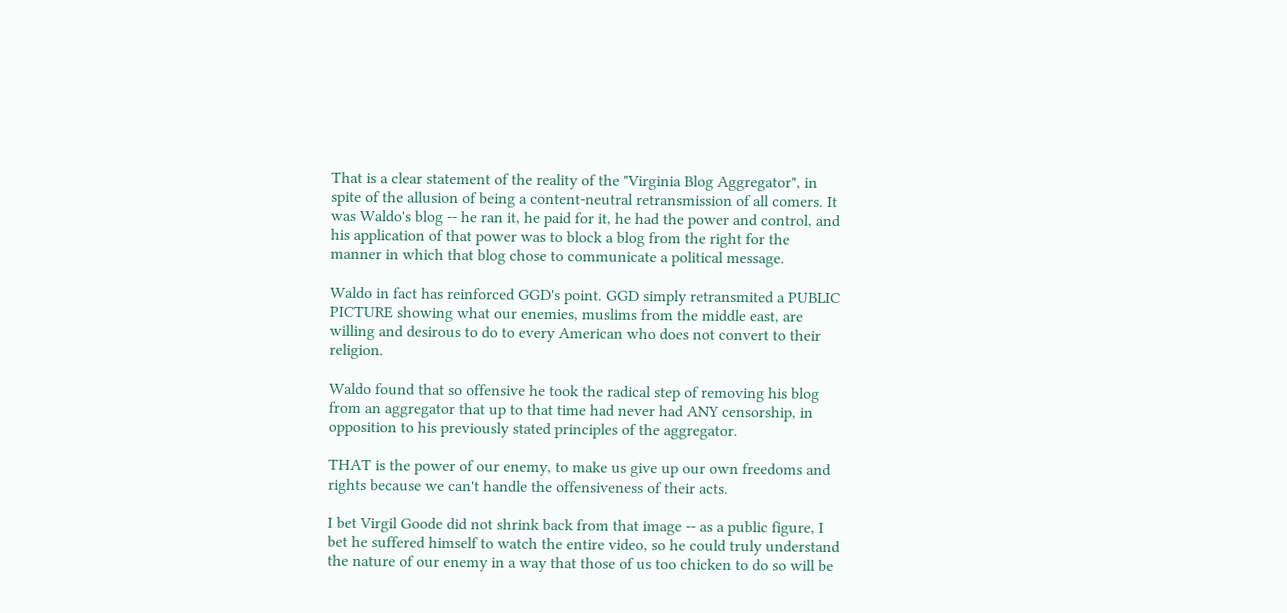That is a clear statement of the reality of the "Virginia Blog Aggregator", in spite of the allusion of being a content-neutral retransmission of all comers. It was Waldo's blog -- he ran it, he paid for it, he had the power and control, and his application of that power was to block a blog from the right for the manner in which that blog chose to communicate a political message.

Waldo in fact has reinforced GGD's point. GGD simply retransmited a PUBLIC PICTURE showing what our enemies, muslims from the middle east, are willing and desirous to do to every American who does not convert to their religion.

Waldo found that so offensive he took the radical step of removing his blog from an aggregator that up to that time had never had ANY censorship, in opposition to his previously stated principles of the aggregator.

THAT is the power of our enemy, to make us give up our own freedoms and rights because we can't handle the offensiveness of their acts.

I bet Virgil Goode did not shrink back from that image -- as a public figure, I bet he suffered himself to watch the entire video, so he could truly understand the nature of our enemy in a way that those of us too chicken to do so will be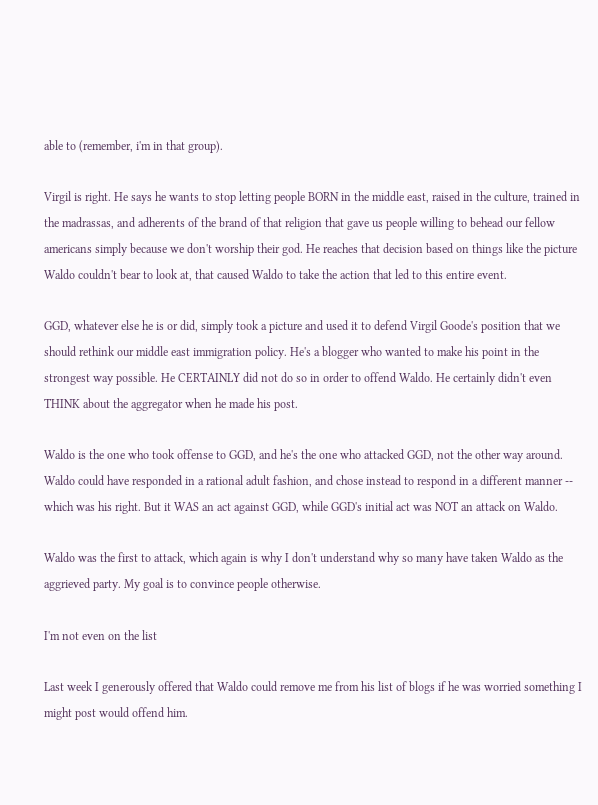able to (remember, i'm in that group).

Virgil is right. He says he wants to stop letting people BORN in the middle east, raised in the culture, trained in the madrassas, and adherents of the brand of that religion that gave us people willing to behead our fellow americans simply because we don't worship their god. He reaches that decision based on things like the picture Waldo couldn't bear to look at, that caused Waldo to take the action that led to this entire event.

GGD, whatever else he is or did, simply took a picture and used it to defend Virgil Goode's position that we should rethink our middle east immigration policy. He's a blogger who wanted to make his point in the strongest way possible. He CERTAINLY did not do so in order to offend Waldo. He certainly didn't even THINK about the aggregator when he made his post.

Waldo is the one who took offense to GGD, and he's the one who attacked GGD, not the other way around. Waldo could have responded in a rational adult fashion, and chose instead to respond in a different manner -- which was his right. But it WAS an act against GGD, while GGD's initial act was NOT an attack on Waldo.

Waldo was the first to attack, which again is why I don't understand why so many have taken Waldo as the aggrieved party. My goal is to convince people otherwise.

I'm not even on the list

Last week I generously offered that Waldo could remove me from his list of blogs if he was worried something I might post would offend him.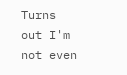Turns out I'm not even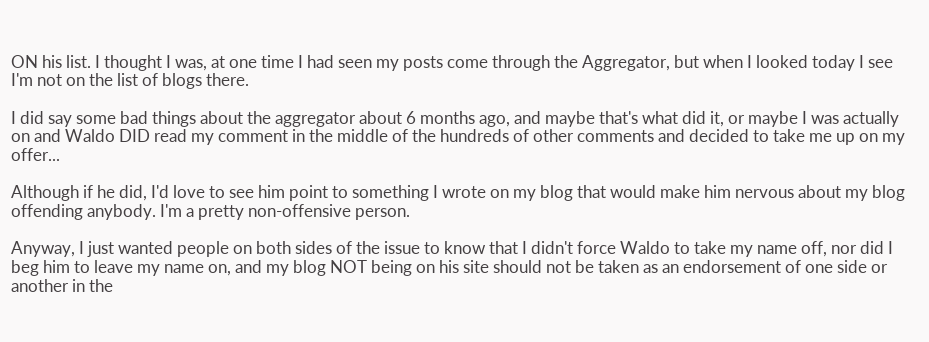ON his list. I thought I was, at one time I had seen my posts come through the Aggregator, but when I looked today I see I'm not on the list of blogs there.

I did say some bad things about the aggregator about 6 months ago, and maybe that's what did it, or maybe I was actually on and Waldo DID read my comment in the middle of the hundreds of other comments and decided to take me up on my offer...

Although if he did, I'd love to see him point to something I wrote on my blog that would make him nervous about my blog offending anybody. I'm a pretty non-offensive person.

Anyway, I just wanted people on both sides of the issue to know that I didn't force Waldo to take my name off, nor did I beg him to leave my name on, and my blog NOT being on his site should not be taken as an endorsement of one side or another in the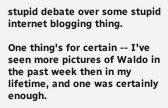stupid debate over some stupid internet blogging thing.

One thing's for certain -- I've seen more pictures of Waldo in the past week then in my lifetime, and one was certainly enough.